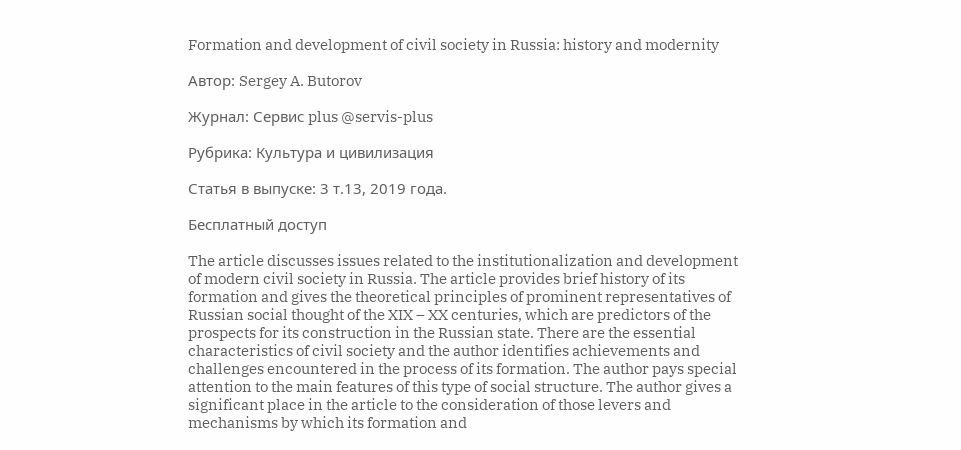Formation and development of civil society in Russia: history and modernity

Автор: Sergey A. Butorov

Журнал: Сервис plus @servis-plus

Рубрика: Культура и цивилизация

Статья в выпуске: 3 т.13, 2019 года.

Бесплатный доступ

The article discusses issues related to the institutionalization and development of modern civil society in Russia. The article provides brief history of its formation and gives the theoretical principles of prominent representatives of Russian social thought of the XIX – XX centuries, which are predictors of the prospects for its construction in the Russian state. There are the essential characteristics of civil society and the author identifies achievements and challenges encountered in the process of its formation. The author pays special attention to the main features of this type of social structure. The author gives a significant place in the article to the consideration of those levers and mechanisms by which its formation and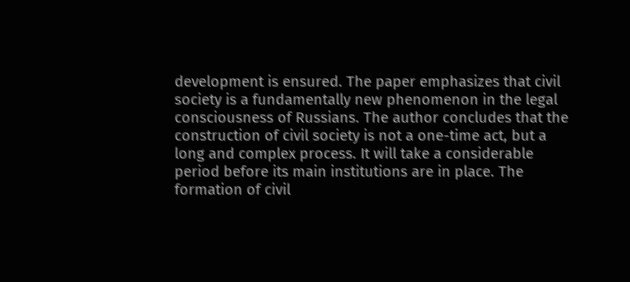development is ensured. The paper emphasizes that civil society is a fundamentally new phenomenon in the legal consciousness of Russians. The author concludes that the construction of civil society is not a one-time act, but a long and complex process. It will take a considerable period before its main institutions are in place. The formation of civil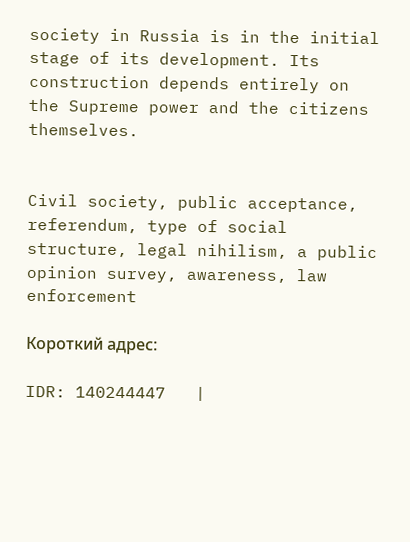society in Russia is in the initial stage of its development. Its construction depends entirely on the Supreme power and the citizens themselves.


Civil society, public acceptance, referendum, type of social structure, legal nihilism, a public opinion survey, awareness, law enforcement

Короткий адрес:

IDR: 140244447   |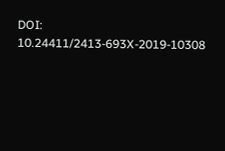DOI: 10.24411/2413-693X-2019-10308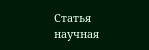Статья научная